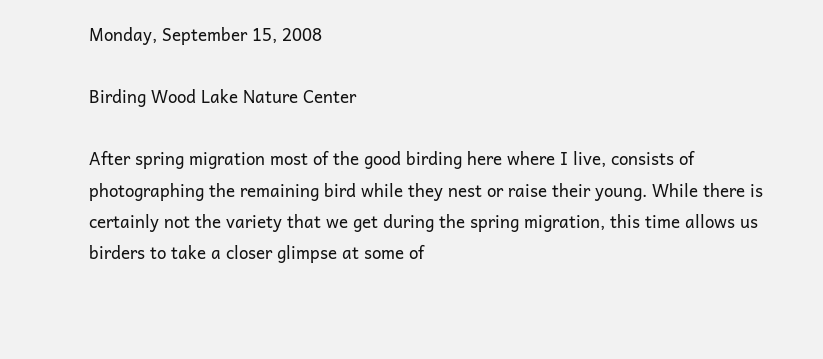Monday, September 15, 2008

Birding Wood Lake Nature Center

After spring migration most of the good birding here where I live, consists of photographing the remaining bird while they nest or raise their young. While there is certainly not the variety that we get during the spring migration, this time allows us birders to take a closer glimpse at some of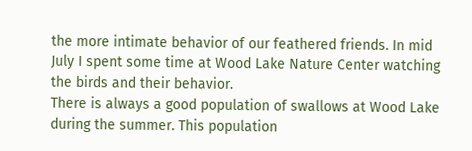the more intimate behavior of our feathered friends. In mid July I spent some time at Wood Lake Nature Center watching the birds and their behavior.
There is always a good population of swallows at Wood Lake during the summer. This population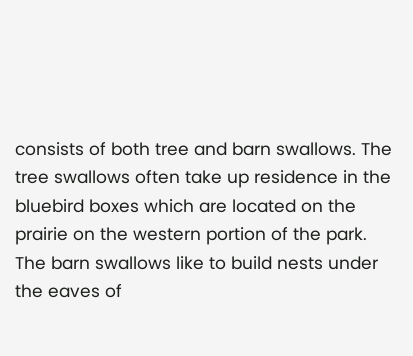consists of both tree and barn swallows. The tree swallows often take up residence in the bluebird boxes which are located on the prairie on the western portion of the park. The barn swallows like to build nests under the eaves of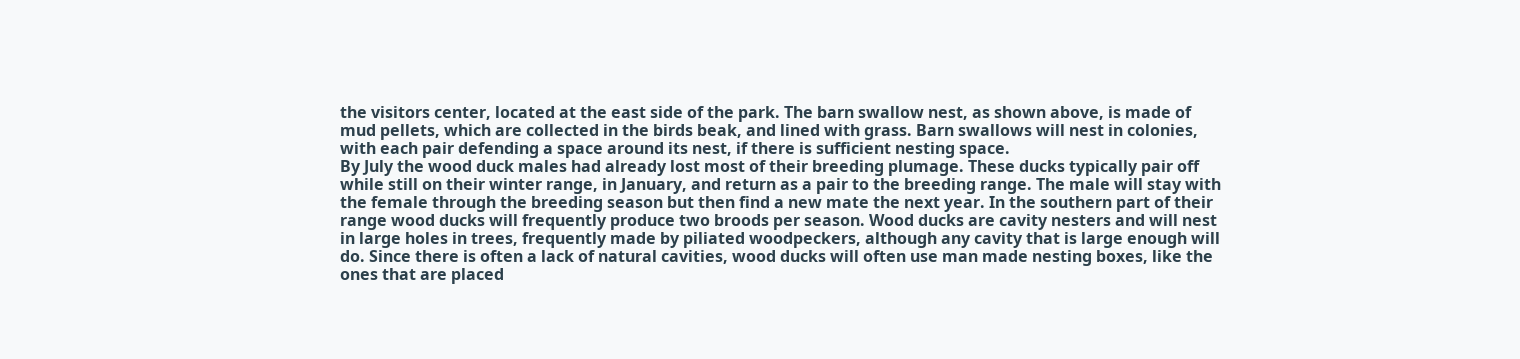the visitors center, located at the east side of the park. The barn swallow nest, as shown above, is made of mud pellets, which are collected in the birds beak, and lined with grass. Barn swallows will nest in colonies, with each pair defending a space around its nest, if there is sufficient nesting space.
By July the wood duck males had already lost most of their breeding plumage. These ducks typically pair off while still on their winter range, in January, and return as a pair to the breeding range. The male will stay with the female through the breeding season but then find a new mate the next year. In the southern part of their range wood ducks will frequently produce two broods per season. Wood ducks are cavity nesters and will nest in large holes in trees, frequently made by piliated woodpeckers, although any cavity that is large enough will do. Since there is often a lack of natural cavities, wood ducks will often use man made nesting boxes, like the ones that are placed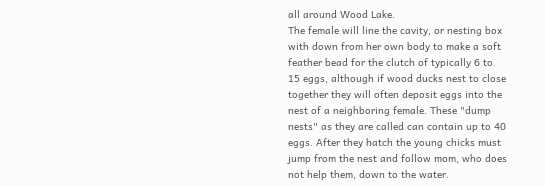all around Wood Lake.
The female will line the cavity, or nesting box with down from her own body to make a soft feather bead for the clutch of typically 6 to 15 eggs, although if wood ducks nest to close together they will often deposit eggs into the nest of a neighboring female. These "dump nests" as they are called can contain up to 40 eggs. After they hatch the young chicks must jump from the nest and follow mom, who does not help them, down to the water.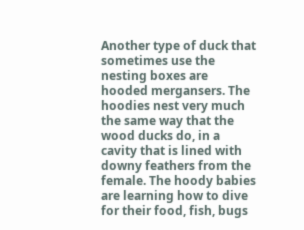Another type of duck that sometimes use the nesting boxes are hooded mergansers. The hoodies nest very much the same way that the wood ducks do, in a cavity that is lined with downy feathers from the female. The hoody babies are learning how to dive for their food, fish, bugs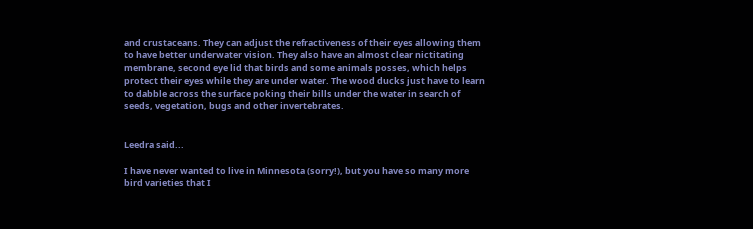and crustaceans. They can adjust the refractiveness of their eyes allowing them to have better underwater vision. They also have an almost clear nictitating membrane, second eye lid that birds and some animals posses, which helps protect their eyes while they are under water. The wood ducks just have to learn to dabble across the surface poking their bills under the water in search of seeds, vegetation, bugs and other invertebrates.


Leedra said...

I have never wanted to live in Minnesota (sorry!), but you have so many more bird varieties that I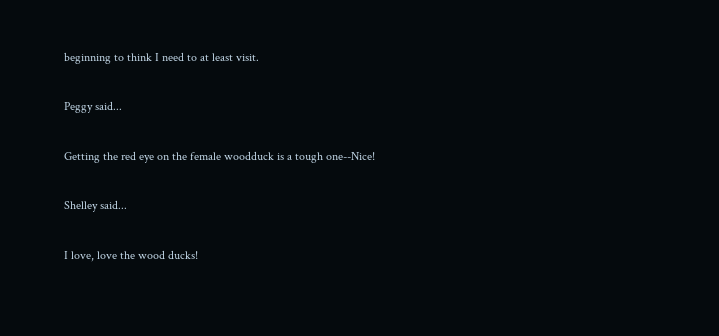beginning to think I need to at least visit.

Peggy said...

Getting the red eye on the female woodduck is a tough one--Nice!

Shelley said...

I love, love the wood ducks!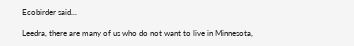Ecobirder said...

Leedra, there are many of us who do not want to live in Minnesota,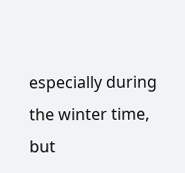especially during the winter time, but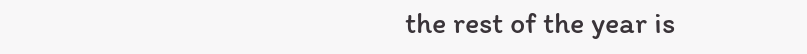the rest of the year is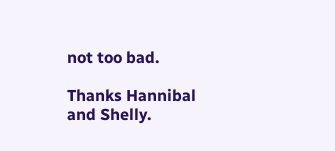not too bad.

Thanks Hannibal and Shelly.